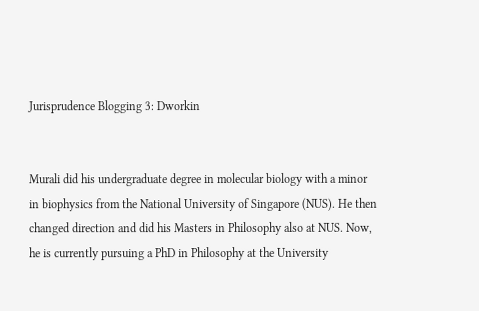Jurisprudence Blogging 3: Dworkin


Murali did his undergraduate degree in molecular biology with a minor in biophysics from the National University of Singapore (NUS). He then changed direction and did his Masters in Philosophy also at NUS. Now, he is currently pursuing a PhD in Philosophy at the University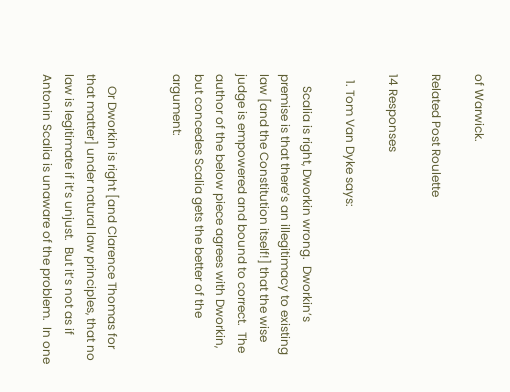of Warwick.

Related Post Roulette

14 Responses

  1. Tom Van Dyke says:

    Scalia is right, Dworkin wrong.  Dworkin’s premise is that there’s an illegitimacy to existing law [and the Constitution itself!] that the wise judge is empowered and bound to correct.  The author of the below piece agrees with Dworkin, but concedes Scalia gets the better of the argument:


    Or Dworkin is right [and Clarence Thomas for that matter] under natural law principles, that no law is legitimate if it’s unjust.  But it’s not as if Antonin Scalia is unaware of the problem.  In one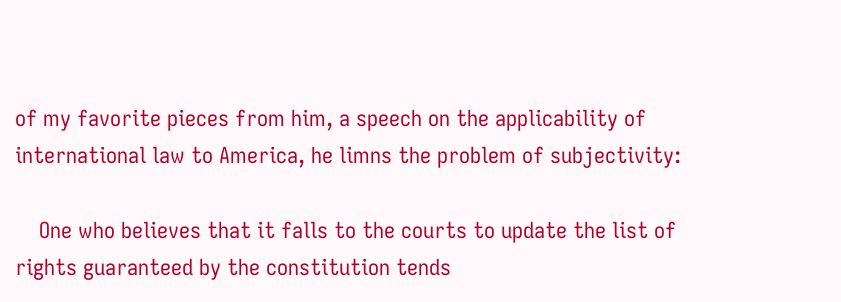of my favorite pieces from him, a speech on the applicability of international law to America, he limns the problem of subjectivity:

    One who believes that it falls to the courts to update the list of rights guaranteed by the constitution tends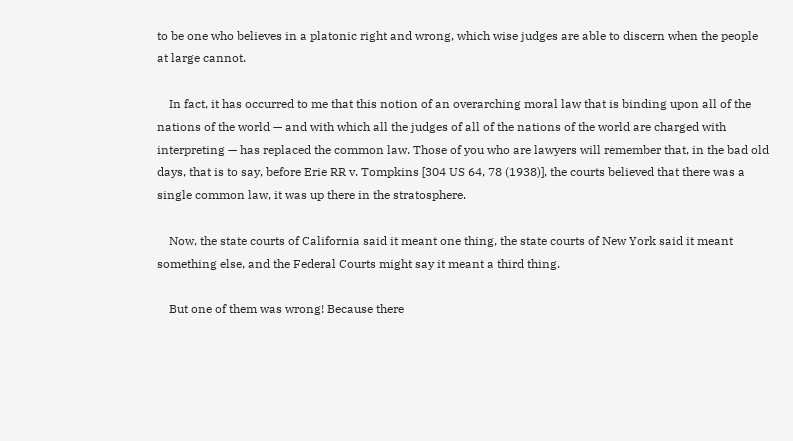to be one who believes in a platonic right and wrong, which wise judges are able to discern when the people at large cannot.

    In fact, it has occurred to me that this notion of an overarching moral law that is binding upon all of the nations of the world — and with which all the judges of all of the nations of the world are charged with interpreting — has replaced the common law. Those of you who are lawyers will remember that, in the bad old days, that is to say, before Erie RR v. Tompkins [304 US 64, 78 (1938)], the courts believed that there was a single common law, it was up there in the stratosphere.

    Now, the state courts of California said it meant one thing, the state courts of New York said it meant something else, and the Federal Courts might say it meant a third thing.

    But one of them was wrong! Because there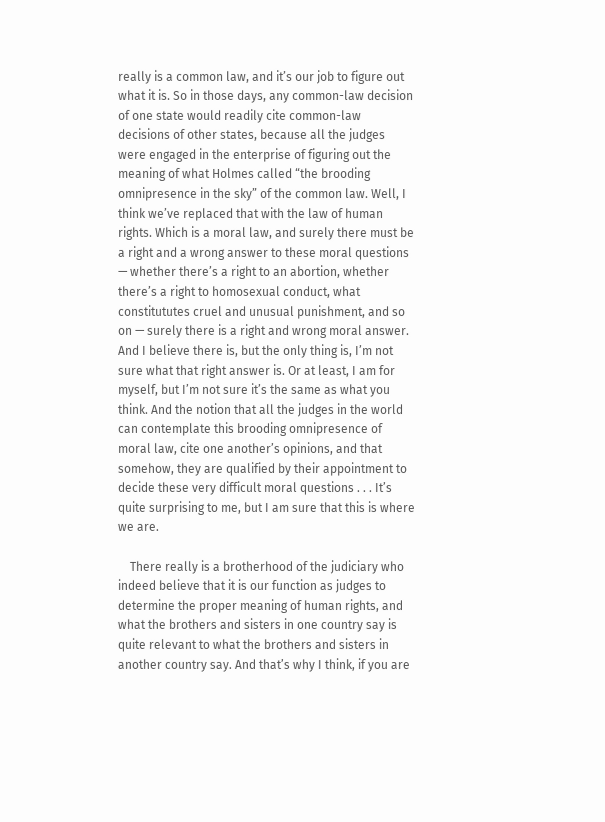really is a common law, and it’s our job to figure out what it is. So in those days, any common-law decision of one state would readily cite common-law decisions of other states, because all the judges were engaged in the enterprise of figuring out the meaning of what Holmes called “the brooding omnipresence in the sky” of the common law. Well, I think we’ve replaced that with the law of human rights. Which is a moral law, and surely there must be a right and a wrong answer to these moral questions — whether there’s a right to an abortion, whether there’s a right to homosexual conduct, what constitututes cruel and unusual punishment, and so on — surely there is a right and wrong moral answer. And I believe there is, but the only thing is, I’m not sure what that right answer is. Or at least, I am for myself, but I’m not sure it’s the same as what you think. And the notion that all the judges in the world can contemplate this brooding omnipresence of moral law, cite one another’s opinions, and that somehow, they are qualified by their appointment to decide these very difficult moral questions . . . It’s quite surprising to me, but I am sure that this is where we are.

    There really is a brotherhood of the judiciary who indeed believe that it is our function as judges to determine the proper meaning of human rights, and what the brothers and sisters in one country say is quite relevant to what the brothers and sisters in another country say. And that’s why I think, if you are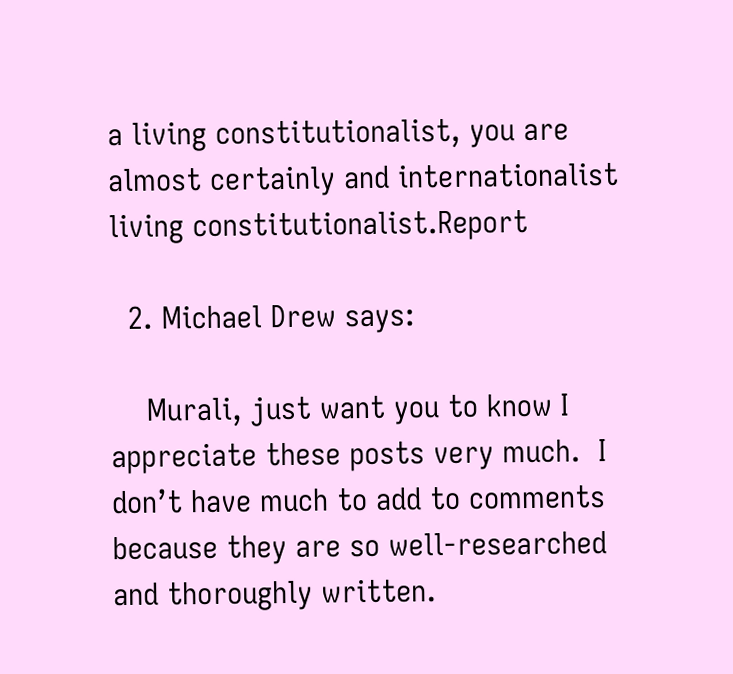a living constitutionalist, you are almost certainly and internationalist living constitutionalist.Report

  2. Michael Drew says:

    Murali, just want you to know I appreciate these posts very much.  I don’t have much to add to comments because they are so well-researched and thoroughly written.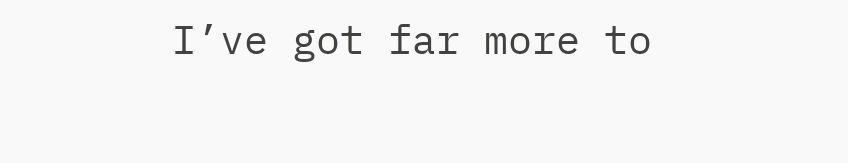I’ve got far more to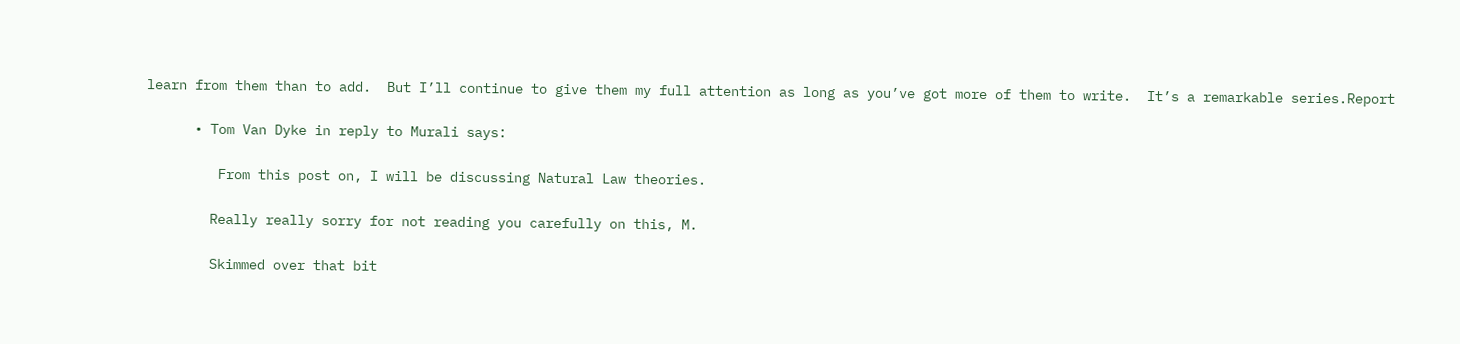learn from them than to add.  But I’ll continue to give them my full attention as long as you’ve got more of them to write.  It’s a remarkable series.Report

      • Tom Van Dyke in reply to Murali says:

         From this post on, I will be discussing Natural Law theories.

        Really really sorry for not reading you carefully on this, M.

        Skimmed over that bit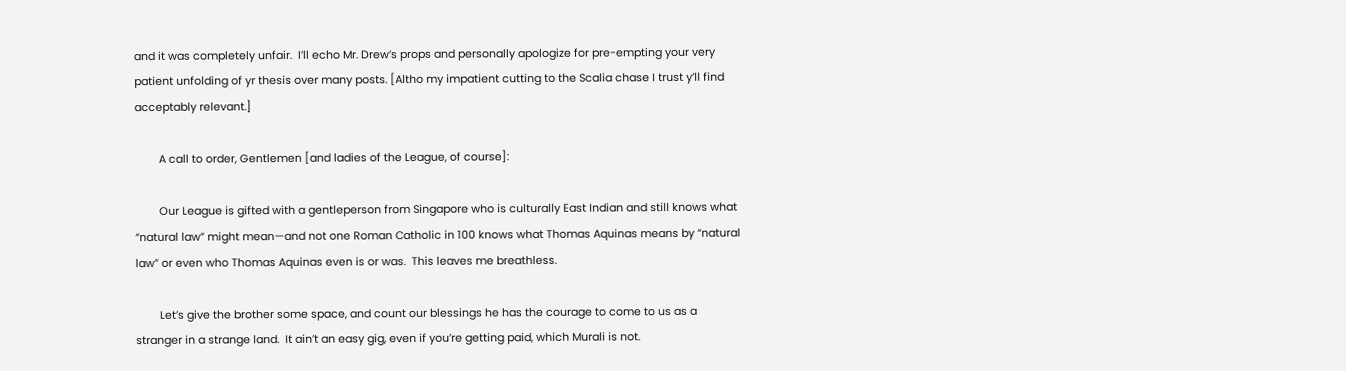and it was completely unfair.  I’ll echo Mr. Drew’s props and personally apologize for pre-empting your very patient unfolding of yr thesis over many posts. [Altho my impatient cutting to the Scalia chase I trust y’ll find acceptably relevant.]

        A call to order, Gentlemen [and ladies of the League, of course]:

        Our League is gifted with a gentleperson from Singapore who is culturally East Indian and still knows what “natural law” might mean—and not one Roman Catholic in 100 knows what Thomas Aquinas means by “natural law” or even who Thomas Aquinas even is or was.  This leaves me breathless.

        Let’s give the brother some space, and count our blessings he has the courage to come to us as a stranger in a strange land.  It ain’t an easy gig, even if you’re getting paid, which Murali is not.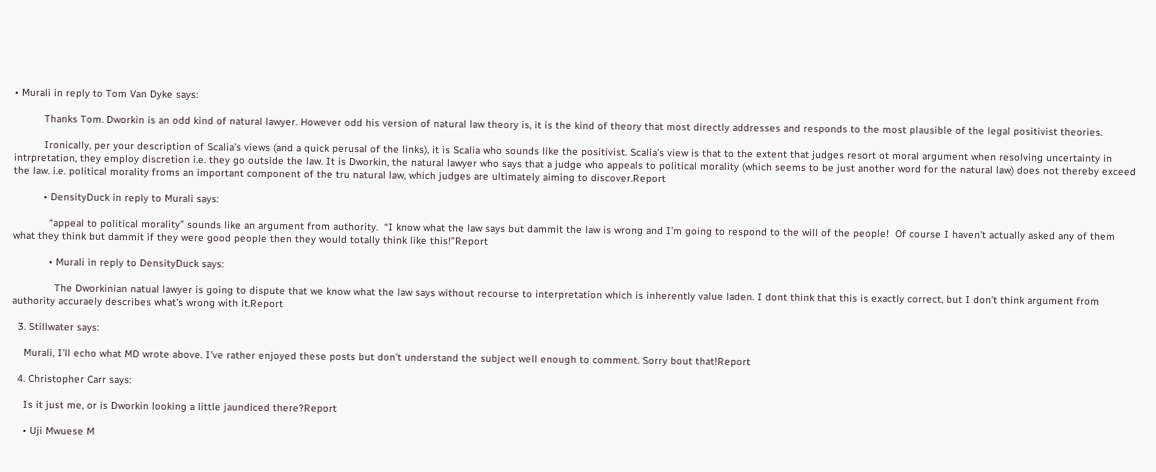• Murali in reply to Tom Van Dyke says:

          Thanks Tom. Dworkin is an odd kind of natural lawyer. However odd his version of natural law theory is, it is the kind of theory that most directly addresses and responds to the most plausible of the legal positivist theories.

          Ironically, per your description of Scalia’s views (and a quick perusal of the links), it is Scalia who sounds like the positivist. Scalia’s view is that to the extent that judges resort ot moral argument when resolving uncertainty in intrpretation, they employ discretion i.e. they go outside the law. It is Dworkin, the natural lawyer who says that a judge who appeals to political morality (which seems to be just another word for the natural law) does not thereby exceed the law. i.e. political morality froms an important component of the tru natural law, which judges are ultimately aiming to discover.Report

          • DensityDuck in reply to Murali says:

            “appeal to political morality” sounds like an argument from authority.  “I know what the law says but dammit the law is wrong and I’m going to respond to the will of the people!  Of course I haven’t actually asked any of them what they think but dammit if they were good people then they would totally think like this!”Report

            • Murali in reply to DensityDuck says:

              The Dworkinian natual lawyer is going to dispute that we know what the law says without recourse to interpretation which is inherently value laden. I dont think that this is exactly correct, but I don’t think argument from authority accuraely describes what’s wrong with it.Report

  3. Stillwater says:

    Murali, I’ll echo what MD wrote above. I’ve rather enjoyed these posts but don’t understand the subject well enough to comment. Sorry bout that!Report

  4. Christopher Carr says:

    Is it just me, or is Dworkin looking a little jaundiced there?Report

    • Uji Mwuese M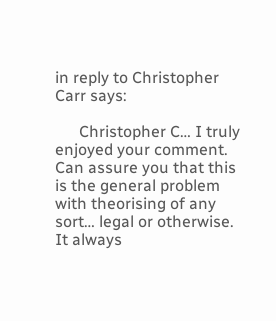in reply to Christopher Carr says:

      Christopher C… I truly enjoyed your comment. Can assure you that this is the general problem with theorising of any sort… legal or otherwise. It always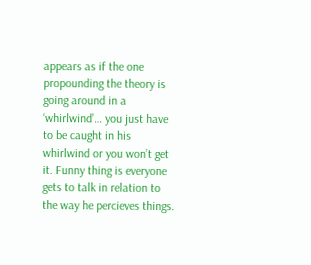appears as if the one propounding the theory is going around in a ‘whirlwind’… you just have to be caught in his whirlwind or you won’t get it. Funny thing is everyone gets to talk in relation to the way he percieves things.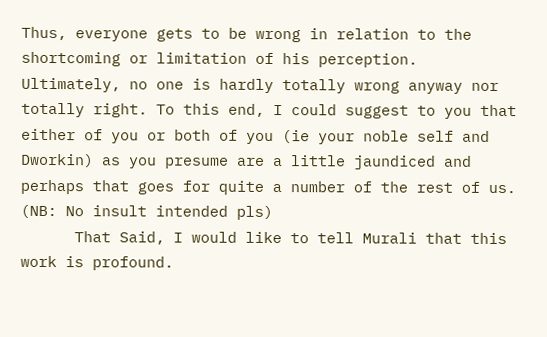Thus, everyone gets to be wrong in relation to the shortcoming or limitation of his perception. Ultimately, no one is hardly totally wrong anyway nor totally right. To this end, I could suggest to you that either of you or both of you (ie your noble self and Dworkin) as you presume are a little jaundiced and perhaps that goes for quite a number of the rest of us. (NB: No insult intended pls)
      That Said, I would like to tell Murali that this work is profound.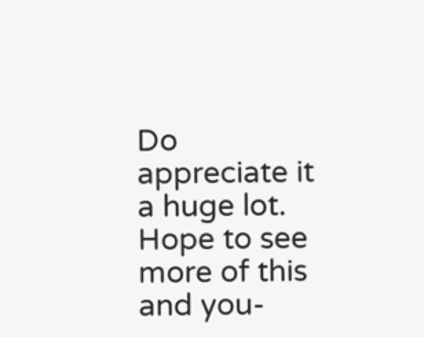Do appreciate it a huge lot. Hope to see more of this and you-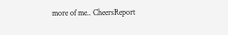more of me.. CheersReport